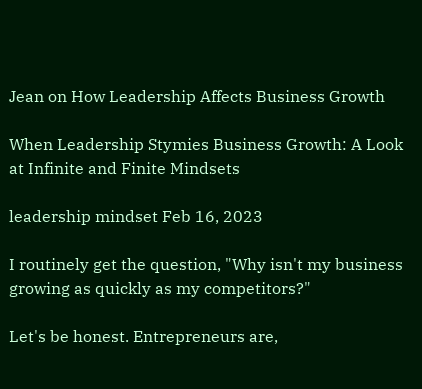Jean on How Leadership Affects Business Growth

When Leadership Stymies Business Growth: A Look at Infinite and Finite Mindsets

leadership mindset Feb 16, 2023

I routinely get the question, "Why isn't my business growing as quickly as my competitors?"

Let's be honest. Entrepreneurs are,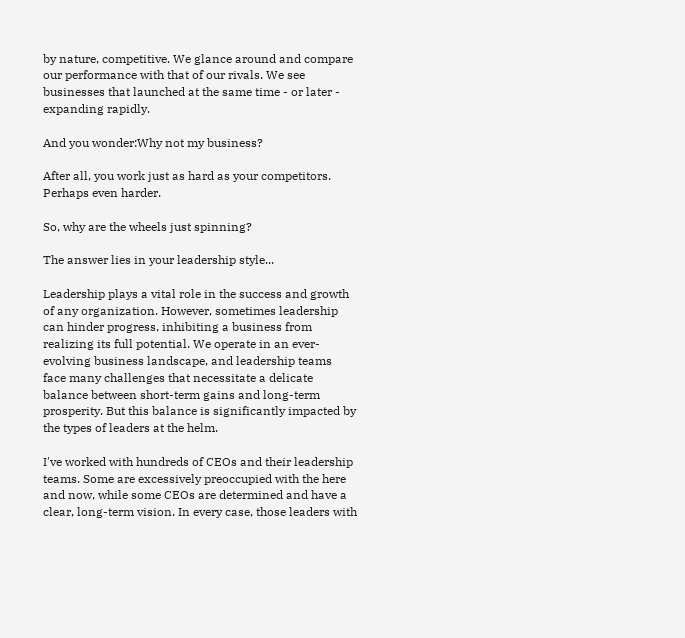by nature, competitive. We glance around and compare our performance with that of our rivals. We see businesses that launched at the same time - or later - expanding rapidly.

And you wonder:Why not my business?

After all, you work just as hard as your competitors. Perhaps even harder.

So, why are the wheels just spinning?

The answer lies in your leadership style...

Leadership plays a vital role in the success and growth of any organization. However, sometimes leadership can hinder progress, inhibiting a business from realizing its full potential. We operate in an ever-evolving business landscape, and leadership teams face many challenges that necessitate a delicate balance between short-term gains and long-term prosperity. But this balance is significantly impacted by the types of leaders at the helm.

I've worked with hundreds of CEOs and their leadership teams. Some are excessively preoccupied with the here and now, while some CEOs are determined and have a clear, long-term vision. In every case, those leaders with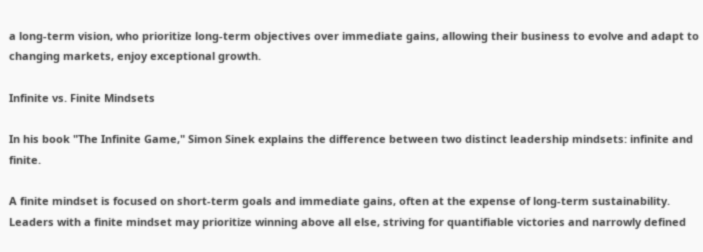a long-term vision, who prioritize long-term objectives over immediate gains, allowing their business to evolve and adapt to changing markets, enjoy exceptional growth.

Infinite vs. Finite Mindsets

In his book "The Infinite Game," Simon Sinek explains the difference between two distinct leadership mindsets: infinite and finite.

A finite mindset is focused on short-term goals and immediate gains, often at the expense of long-term sustainability. Leaders with a finite mindset may prioritize winning above all else, striving for quantifiable victories and narrowly defined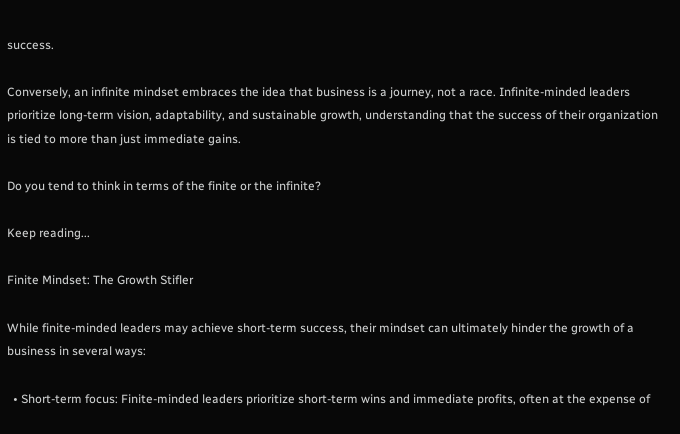success.

Conversely, an infinite mindset embraces the idea that business is a journey, not a race. Infinite-minded leaders prioritize long-term vision, adaptability, and sustainable growth, understanding that the success of their organization is tied to more than just immediate gains.

Do you tend to think in terms of the finite or the infinite?

Keep reading...

Finite Mindset: The Growth Stifler

While finite-minded leaders may achieve short-term success, their mindset can ultimately hinder the growth of a business in several ways:

  • Short-term focus: Finite-minded leaders prioritize short-term wins and immediate profits, often at the expense of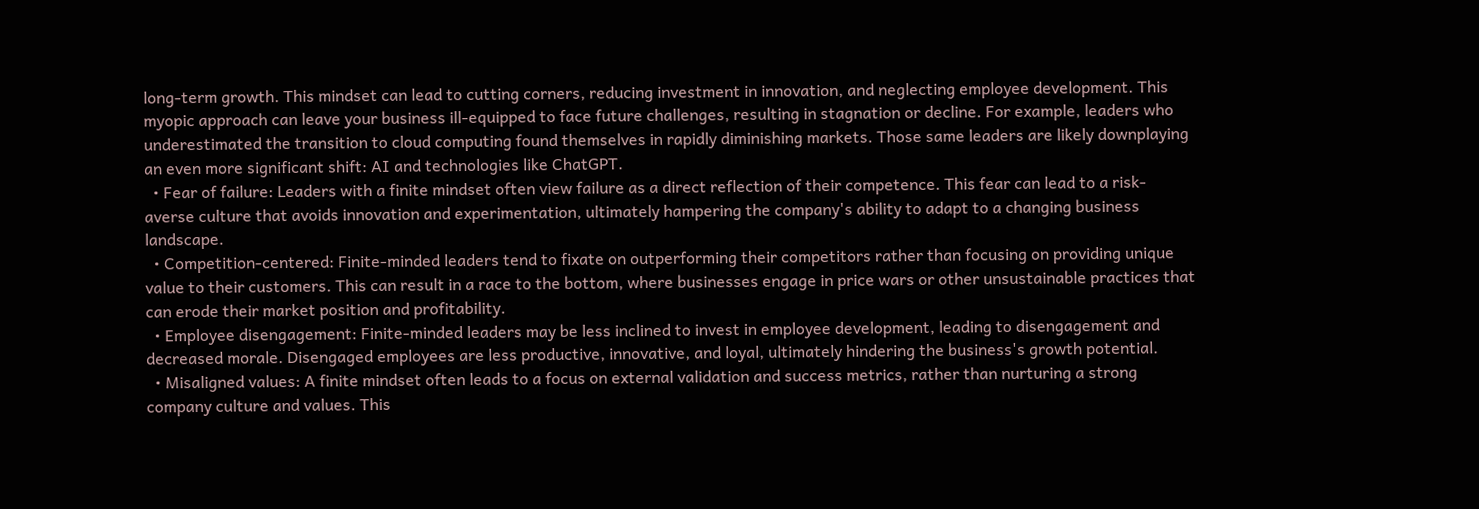long-term growth. This mindset can lead to cutting corners, reducing investment in innovation, and neglecting employee development. This myopic approach can leave your business ill-equipped to face future challenges, resulting in stagnation or decline. For example, leaders who underestimated the transition to cloud computing found themselves in rapidly diminishing markets. Those same leaders are likely downplaying an even more significant shift: AI and technologies like ChatGPT.
  • Fear of failure: Leaders with a finite mindset often view failure as a direct reflection of their competence. This fear can lead to a risk-averse culture that avoids innovation and experimentation, ultimately hampering the company's ability to adapt to a changing business landscape.
  • Competition-centered: Finite-minded leaders tend to fixate on outperforming their competitors rather than focusing on providing unique value to their customers. This can result in a race to the bottom, where businesses engage in price wars or other unsustainable practices that can erode their market position and profitability.
  • Employee disengagement: Finite-minded leaders may be less inclined to invest in employee development, leading to disengagement and decreased morale. Disengaged employees are less productive, innovative, and loyal, ultimately hindering the business's growth potential.
  • Misaligned values: A finite mindset often leads to a focus on external validation and success metrics, rather than nurturing a strong company culture and values. This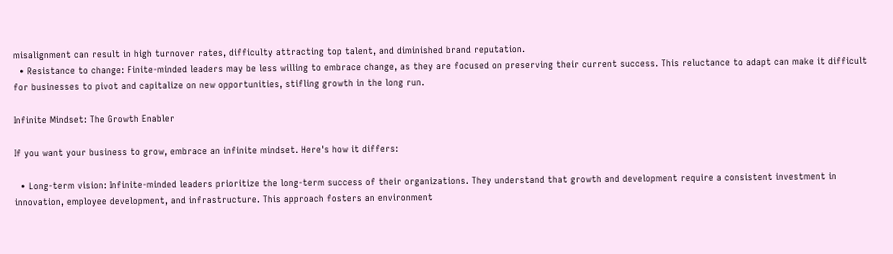misalignment can result in high turnover rates, difficulty attracting top talent, and diminished brand reputation.
  • Resistance to change: Finite-minded leaders may be less willing to embrace change, as they are focused on preserving their current success. This reluctance to adapt can make it difficult for businesses to pivot and capitalize on new opportunities, stifling growth in the long run.

Infinite Mindset: The Growth Enabler

If you want your business to grow, embrace an infinite mindset. Here's how it differs:

  • Long-term vision: Infinite-minded leaders prioritize the long-term success of their organizations. They understand that growth and development require a consistent investment in innovation, employee development, and infrastructure. This approach fosters an environment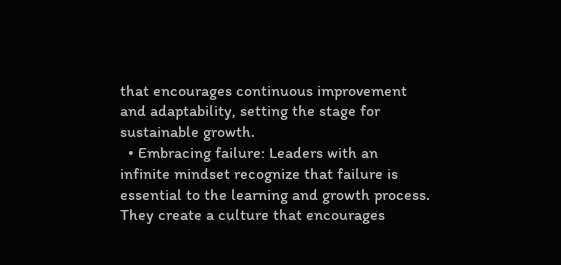that encourages continuous improvement and adaptability, setting the stage for sustainable growth.
  • Embracing failure: Leaders with an infinite mindset recognize that failure is essential to the learning and growth process. They create a culture that encourages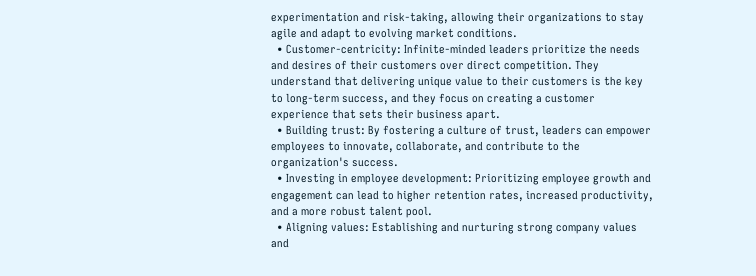experimentation and risk-taking, allowing their organizations to stay agile and adapt to evolving market conditions.
  • Customer-centricity: Infinite-minded leaders prioritize the needs and desires of their customers over direct competition. They understand that delivering unique value to their customers is the key to long-term success, and they focus on creating a customer experience that sets their business apart.
  • Building trust: By fostering a culture of trust, leaders can empower employees to innovate, collaborate, and contribute to the organization's success.
  • Investing in employee development: Prioritizing employee growth and engagement can lead to higher retention rates, increased productivity, and a more robust talent pool.
  • Aligning values: Establishing and nurturing strong company values and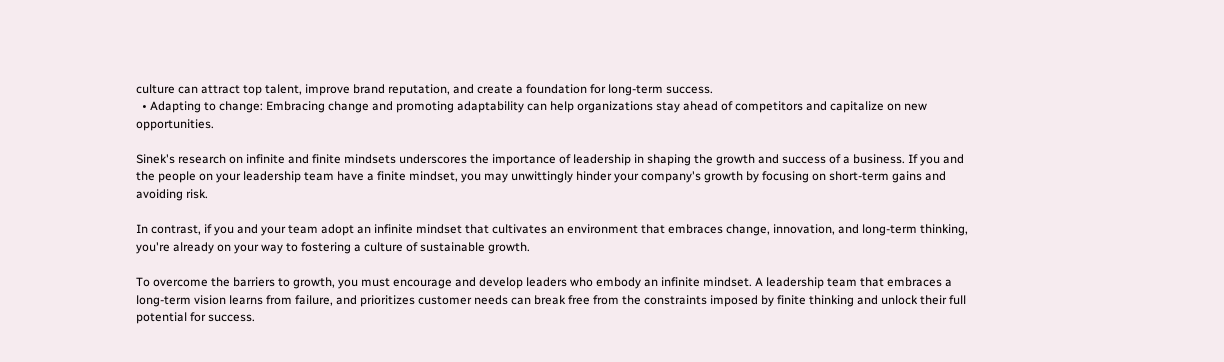culture can attract top talent, improve brand reputation, and create a foundation for long-term success.
  • Adapting to change: Embracing change and promoting adaptability can help organizations stay ahead of competitors and capitalize on new opportunities.

Sinek's research on infinite and finite mindsets underscores the importance of leadership in shaping the growth and success of a business. If you and the people on your leadership team have a finite mindset, you may unwittingly hinder your company's growth by focusing on short-term gains and avoiding risk.

In contrast, if you and your team adopt an infinite mindset that cultivates an environment that embraces change, innovation, and long-term thinking, you're already on your way to fostering a culture of sustainable growth.

To overcome the barriers to growth, you must encourage and develop leaders who embody an infinite mindset. A leadership team that embraces a long-term vision learns from failure, and prioritizes customer needs can break free from the constraints imposed by finite thinking and unlock their full potential for success.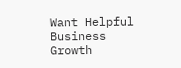Want Helpful Business Growth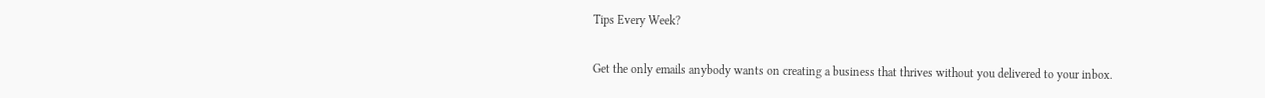Tips Every Week?

Get the only emails anybody wants on creating a business that thrives without you delivered to your inbox.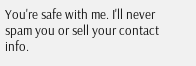You're safe with me. I'll never spam you or sell your contact info.